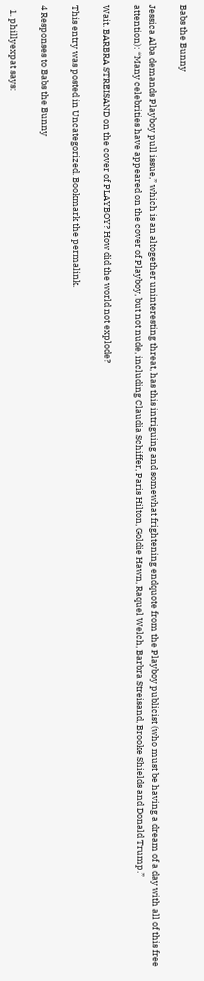Babs the Bunny

Jessica Alba demands Playboy pull issue,” which is an altogether uninteresting threat, has this intriguing and somewhat frightening endquote from the Playboy publicist (who must be having a dream of a day with all of this free attention): “Many celebrities have appeared on the cover of Playboy, but not nude, including Claudia Schiffer, Paris Hilton, Goldie Hawn, Raquel Welch, Barbra Streisand, Brooke Shields and Donald Trump.”

Wait. BARBRA STREISAND on the cover of PLAYBOY? How did the world not explode?

This entry was posted in Uncategorized. Bookmark the permalink.

4 Responses to Babs the Bunny

  1. phillyexpat says: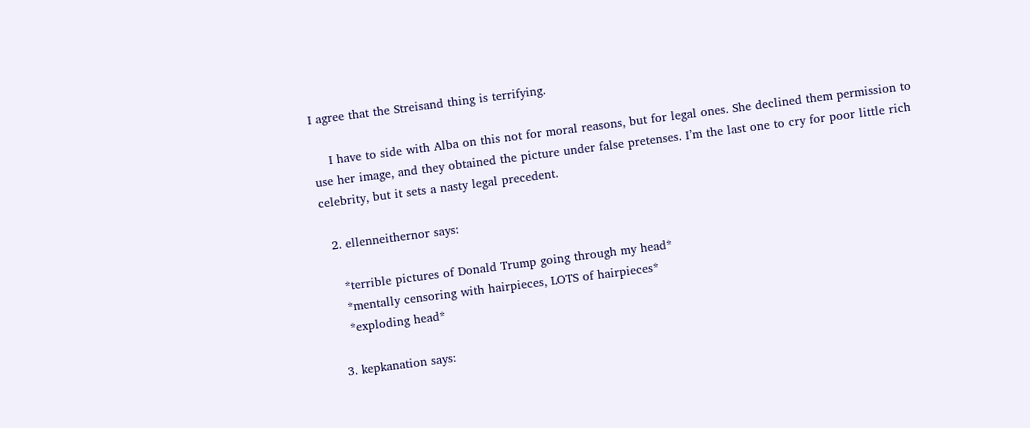I agree that the Streisand thing is terrifying.

    I have to side with Alba on this not for moral reasons, but for legal ones. She declined them permission to use her image, and they obtained the picture under false pretenses. I’m the last one to cry for poor little rich celebrity, but it sets a nasty legal precedent.

  2. ellenneithernor says:

    *terrible pictures of Donald Trump going through my head*
    *mentally censoring with hairpieces, LOTS of hairpieces*
    *exploding head*

  3. kepkanation says: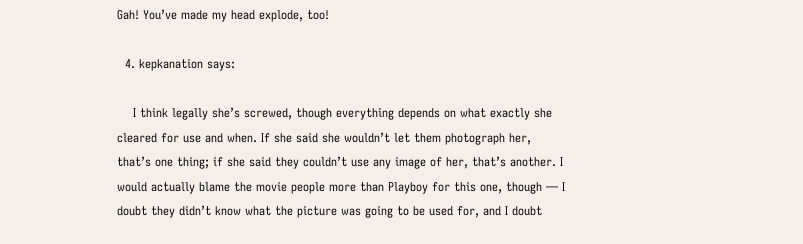Gah! You’ve made my head explode, too!

  4. kepkanation says:

    I think legally she’s screwed, though everything depends on what exactly she cleared for use and when. If she said she wouldn’t let them photograph her, that’s one thing; if she said they couldn’t use any image of her, that’s another. I would actually blame the movie people more than Playboy for this one, though — I doubt they didn’t know what the picture was going to be used for, and I doubt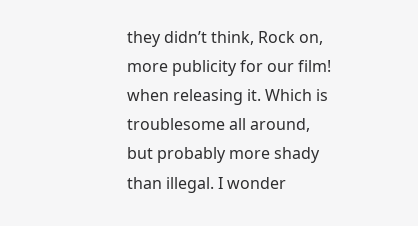they didn’t think, Rock on, more publicity for our film! when releasing it. Which is troublesome all around, but probably more shady than illegal. I wonder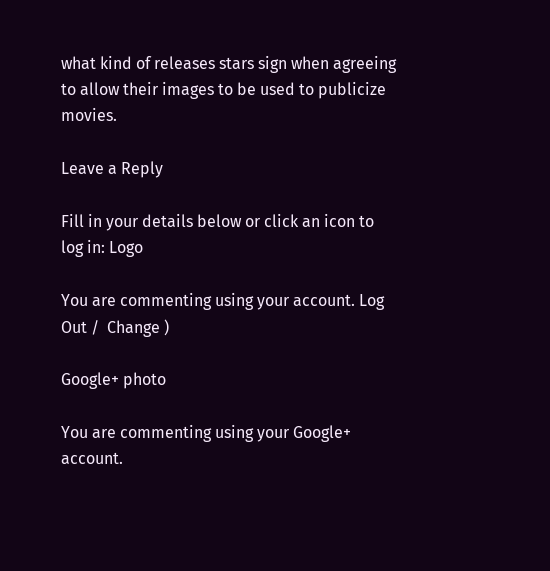what kind of releases stars sign when agreeing to allow their images to be used to publicize movies.

Leave a Reply

Fill in your details below or click an icon to log in: Logo

You are commenting using your account. Log Out /  Change )

Google+ photo

You are commenting using your Google+ account.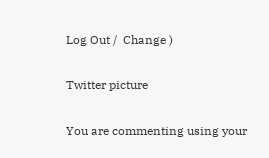Log Out /  Change )

Twitter picture

You are commenting using your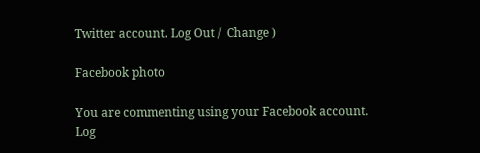Twitter account. Log Out /  Change )

Facebook photo

You are commenting using your Facebook account. Log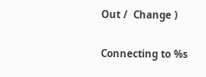Out /  Change )


Connecting to %s